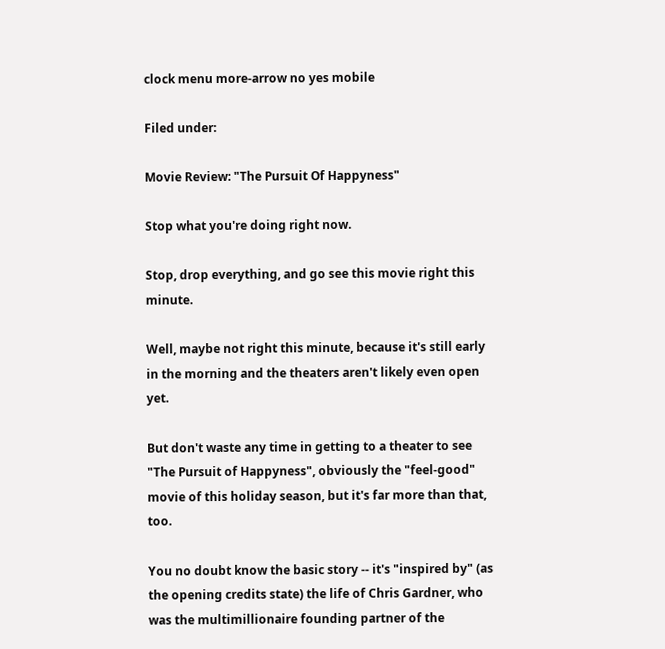clock menu more-arrow no yes mobile

Filed under:

Movie Review: "The Pursuit Of Happyness"

Stop what you're doing right now.

Stop, drop everything, and go see this movie right this minute.

Well, maybe not right this minute, because it's still early in the morning and the theaters aren't likely even open yet.

But don't waste any time in getting to a theater to see "The Pursuit of Happyness", obviously the "feel-good" movie of this holiday season, but it's far more than that, too.

You no doubt know the basic story -- it's "inspired by" (as the opening credits state) the life of Chris Gardner, who was the multimillionaire founding partner of the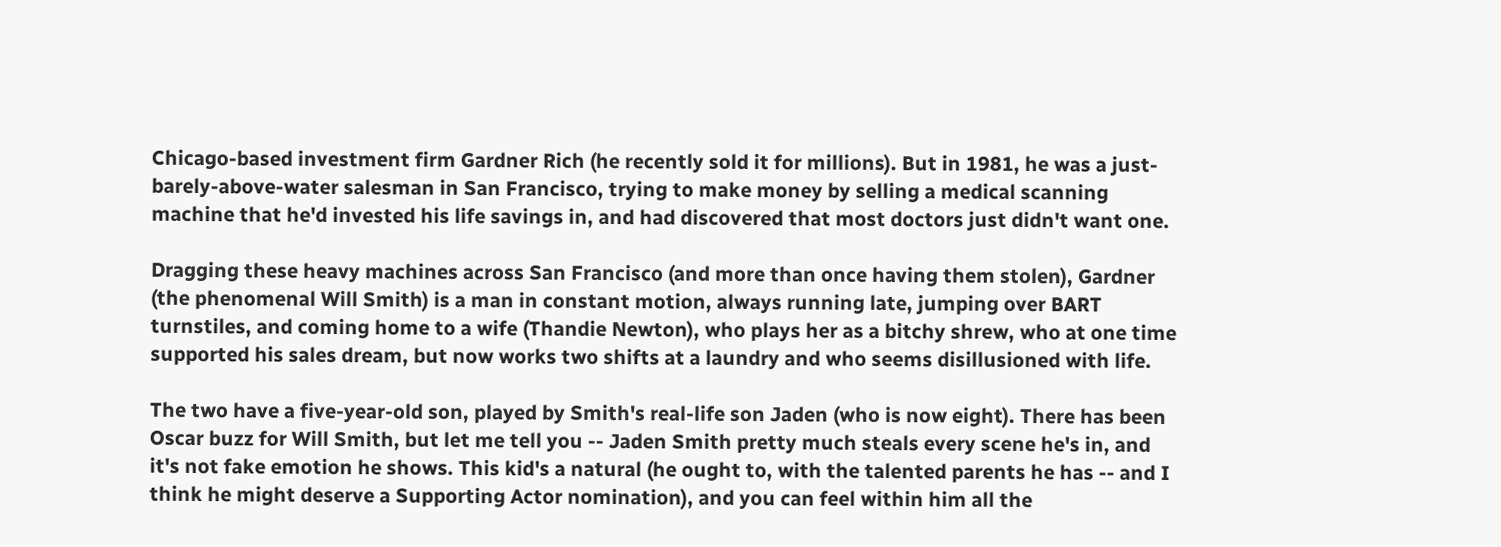Chicago-based investment firm Gardner Rich (he recently sold it for millions). But in 1981, he was a just-barely-above-water salesman in San Francisco, trying to make money by selling a medical scanning machine that he'd invested his life savings in, and had discovered that most doctors just didn't want one.

Dragging these heavy machines across San Francisco (and more than once having them stolen), Gardner (the phenomenal Will Smith) is a man in constant motion, always running late, jumping over BART turnstiles, and coming home to a wife (Thandie Newton), who plays her as a bitchy shrew, who at one time supported his sales dream, but now works two shifts at a laundry and who seems disillusioned with life.

The two have a five-year-old son, played by Smith's real-life son Jaden (who is now eight). There has been Oscar buzz for Will Smith, but let me tell you -- Jaden Smith pretty much steals every scene he's in, and it's not fake emotion he shows. This kid's a natural (he ought to, with the talented parents he has -- and I think he might deserve a Supporting Actor nomination), and you can feel within him all the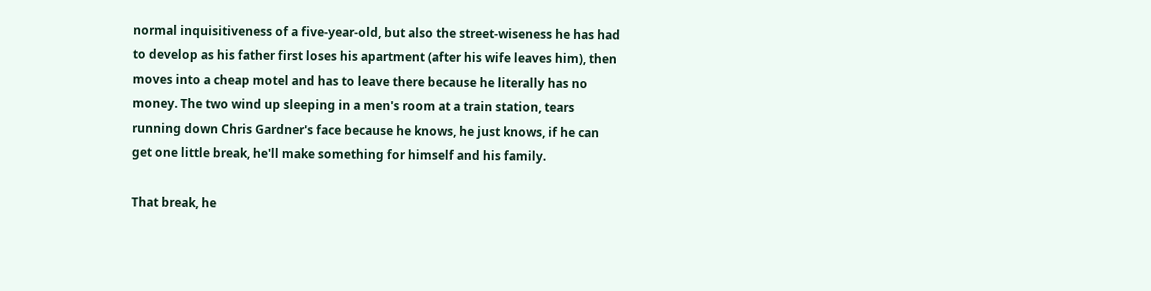normal inquisitiveness of a five-year-old, but also the street-wiseness he has had to develop as his father first loses his apartment (after his wife leaves him), then moves into a cheap motel and has to leave there because he literally has no money. The two wind up sleeping in a men's room at a train station, tears running down Chris Gardner's face because he knows, he just knows, if he can get one little break, he'll make something for himself and his family.

That break, he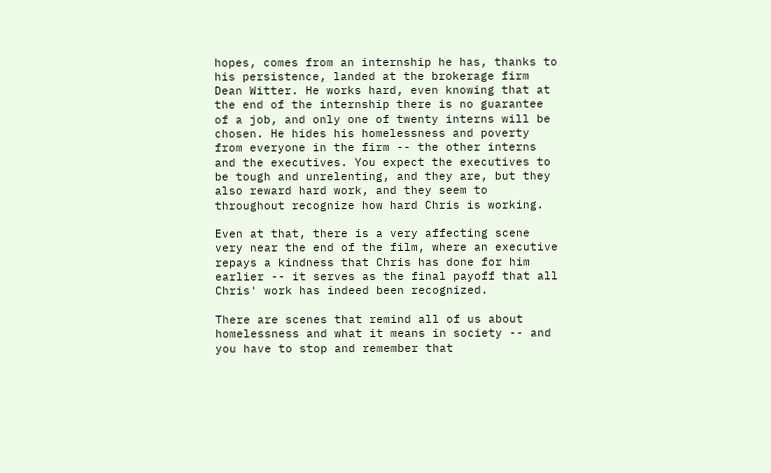hopes, comes from an internship he has, thanks to his persistence, landed at the brokerage firm Dean Witter. He works hard, even knowing that at the end of the internship there is no guarantee of a job, and only one of twenty interns will be chosen. He hides his homelessness and poverty from everyone in the firm -- the other interns and the executives. You expect the executives to be tough and unrelenting, and they are, but they also reward hard work, and they seem to throughout recognize how hard Chris is working.

Even at that, there is a very affecting scene very near the end of the film, where an executive repays a kindness that Chris has done for him earlier -- it serves as the final payoff that all Chris' work has indeed been recognized.

There are scenes that remind all of us about homelessness and what it means in society -- and you have to stop and remember that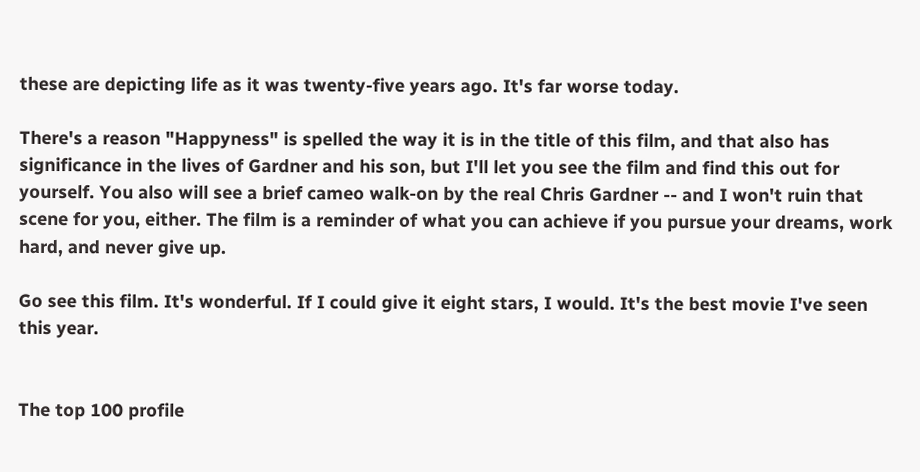these are depicting life as it was twenty-five years ago. It's far worse today.

There's a reason "Happyness" is spelled the way it is in the title of this film, and that also has significance in the lives of Gardner and his son, but I'll let you see the film and find this out for yourself. You also will see a brief cameo walk-on by the real Chris Gardner -- and I won't ruin that scene for you, either. The film is a reminder of what you can achieve if you pursue your dreams, work hard, and never give up.

Go see this film. It's wonderful. If I could give it eight stars, I would. It's the best movie I've seen this year.


The top 100 profile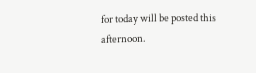for today will be posted this afternoon.